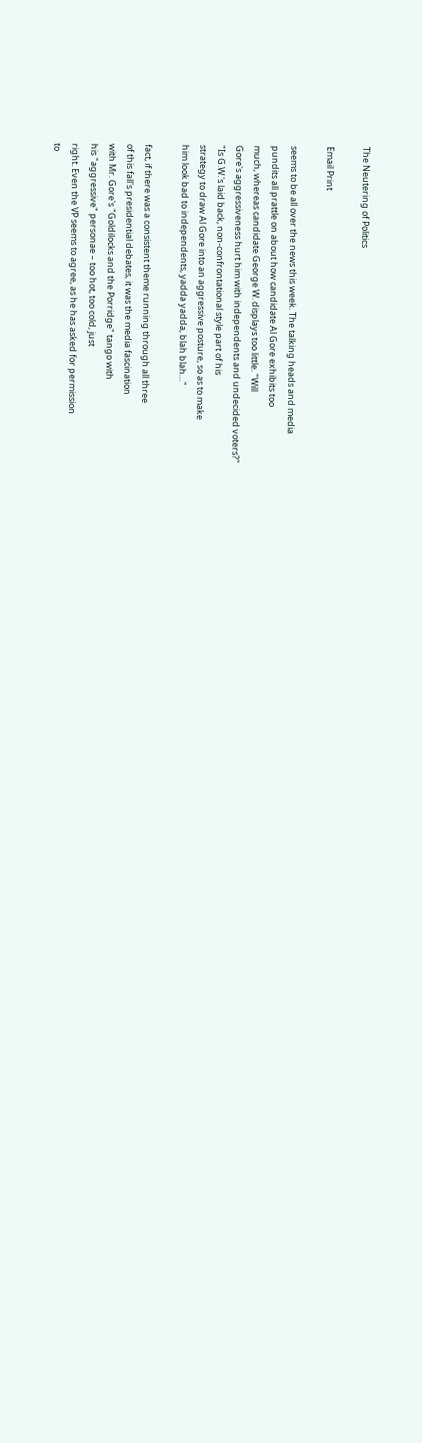The Neutering of Politics

Email Print

seems to be all over the news this week. The talking heads and media
pundits all prattle on about how candidate Al Gore exhibits too
much, whereas candidate George W. displays too little. "Will
Gore's aggressiveness hurt him with independents and undecided voters?"
"Is G.W.'s laid back, non-confrontational style part of his
strategy to draw Al Gore into an aggressive posture, so as to make
him look bad to independents, yadda yadda, blah blah…"

fact, if there was a consistent theme running through all three
of this fall's presidential debates, it was the media fascination
with Mr. Gore's "Goldilocks and the Porridge" tango with
his "aggressive" personae – too hot, too cold, just
right. Even the VP seems to agree, as he has asked for permission
to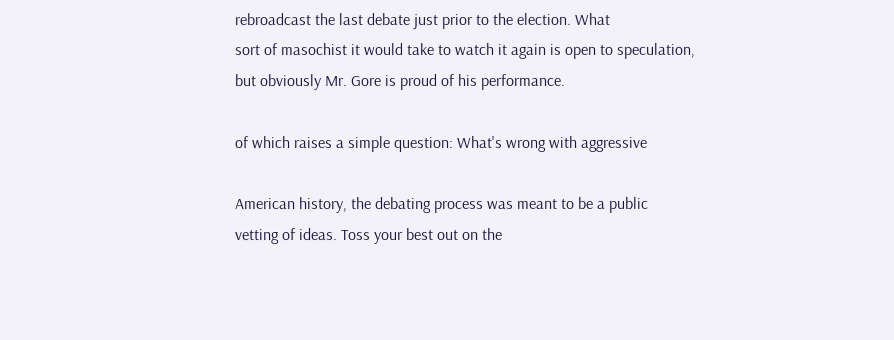rebroadcast the last debate just prior to the election. What
sort of masochist it would take to watch it again is open to speculation,
but obviously Mr. Gore is proud of his performance.

of which raises a simple question: What's wrong with aggressive

American history, the debating process was meant to be a public
vetting of ideas. Toss your best out on the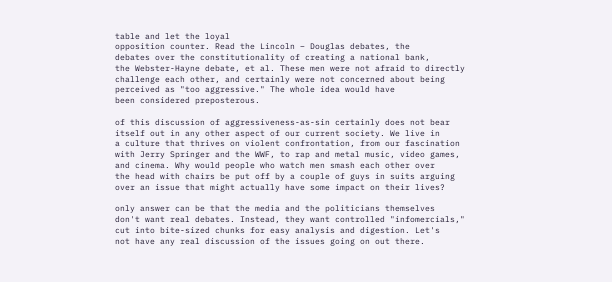table and let the loyal
opposition counter. Read the Lincoln – Douglas debates, the
debates over the constitutionality of creating a national bank,
the Webster-Hayne debate, et al. These men were not afraid to directly
challenge each other, and certainly were not concerned about being
perceived as "too aggressive." The whole idea would have
been considered preposterous.

of this discussion of aggressiveness-as-sin certainly does not bear
itself out in any other aspect of our current society. We live in
a culture that thrives on violent confrontation, from our fascination
with Jerry Springer and the WWF, to rap and metal music, video games,
and cinema. Why would people who watch men smash each other over
the head with chairs be put off by a couple of guys in suits arguing
over an issue that might actually have some impact on their lives?

only answer can be that the media and the politicians themselves
don't want real debates. Instead, they want controlled "infomercials,"
cut into bite-sized chunks for easy analysis and digestion. Let's
not have any real discussion of the issues going on out there.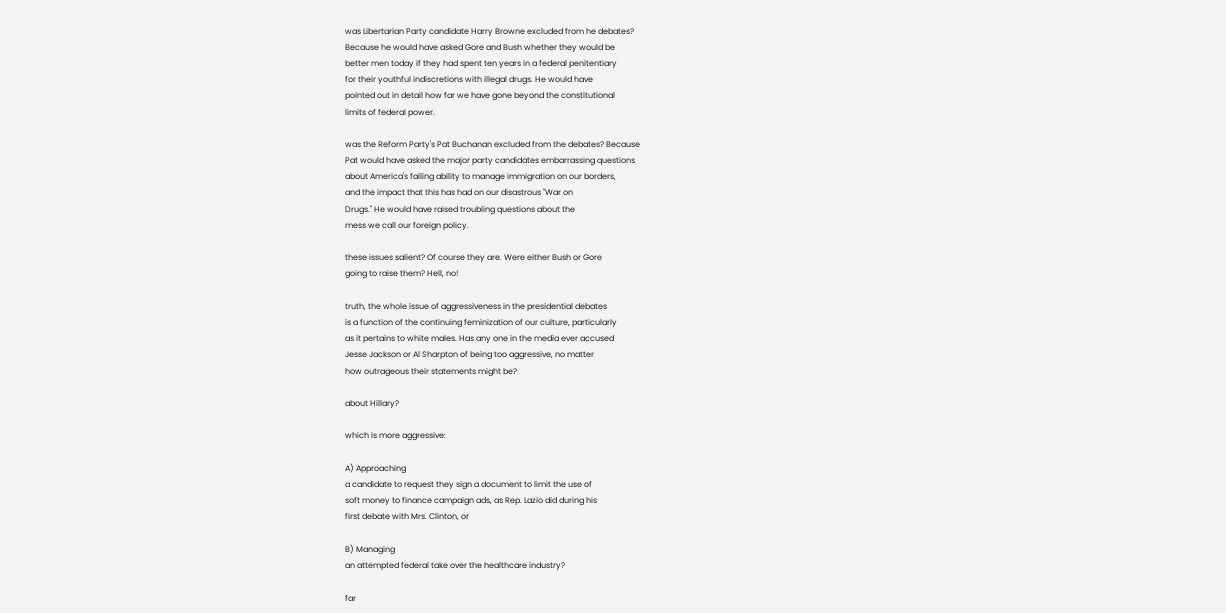was Libertarian Party candidate Harry Browne excluded from he debates?
Because he would have asked Gore and Bush whether they would be
better men today if they had spent ten years in a federal penitentiary
for their youthful indiscretions with illegal drugs. He would have
pointed out in detail how far we have gone beyond the constitutional
limits of federal power.

was the Reform Party's Pat Buchanan excluded from the debates? Because
Pat would have asked the major party candidates embarrassing questions
about America's failing ability to manage immigration on our borders,
and the impact that this has had on our disastrous "War on
Drugs." He would have raised troubling questions about the
mess we call our foreign policy.

these issues salient? Of course they are. Were either Bush or Gore
going to raise them? Hell, no!

truth, the whole issue of aggressiveness in the presidential debates
is a function of the continuing feminization of our culture, particularly
as it pertains to white males. Has any one in the media ever accused
Jesse Jackson or Al Sharpton of being too aggressive, no matter
how outrageous their statements might be?

about Hillary?

which is more aggressive:

A) Approaching
a candidate to request they sign a document to limit the use of
soft money to finance campaign ads, as Rep. Lazio did during his
first debate with Mrs. Clinton, or

B) Managing
an attempted federal take over the healthcare industry?

far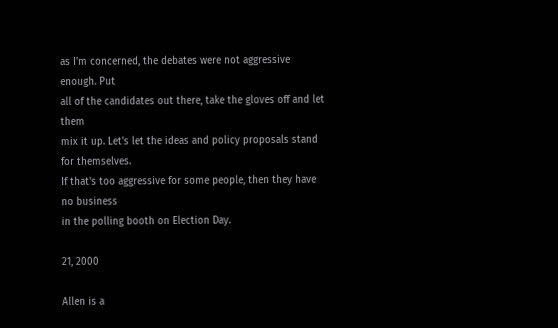as I'm concerned, the debates were not aggressive enough. Put
all of the candidates out there, take the gloves off and let them
mix it up. Let's let the ideas and policy proposals stand for themselves.
If that's too aggressive for some people, then they have no business
in the polling booth on Election Day.

21, 2000

Allen is a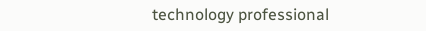technology professional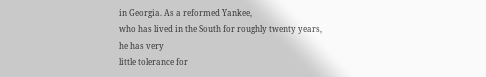in Georgia. As a reformed Yankee,
who has lived in the South for roughly twenty years, he has very
little tolerance for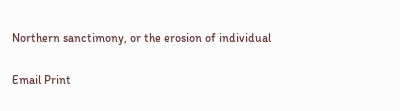Northern sanctimony, or the erosion of individual

Email Print